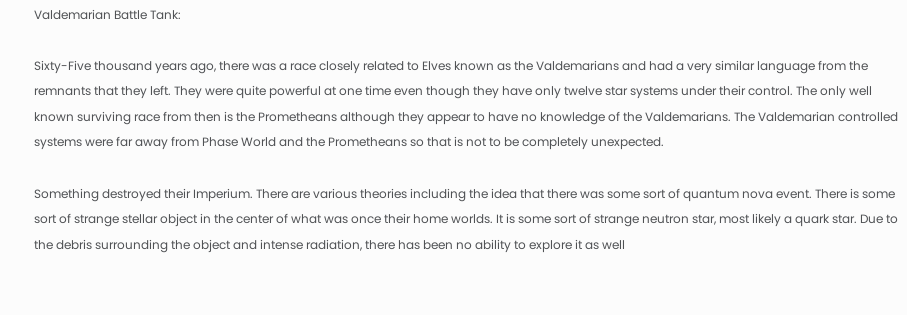Valdemarian Battle Tank:

Sixty-Five thousand years ago, there was a race closely related to Elves known as the Valdemarians and had a very similar language from the remnants that they left. They were quite powerful at one time even though they have only twelve star systems under their control. The only well known surviving race from then is the Prometheans although they appear to have no knowledge of the Valdemarians. The Valdemarian controlled systems were far away from Phase World and the Prometheans so that is not to be completely unexpected.

Something destroyed their Imperium. There are various theories including the idea that there was some sort of quantum nova event. There is some sort of strange stellar object in the center of what was once their home worlds. It is some sort of strange neutron star, most likely a quark star. Due to the debris surrounding the object and intense radiation, there has been no ability to explore it as well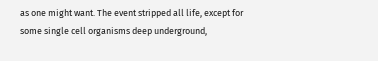as one might want. The event stripped all life, except for some single cell organisms deep underground,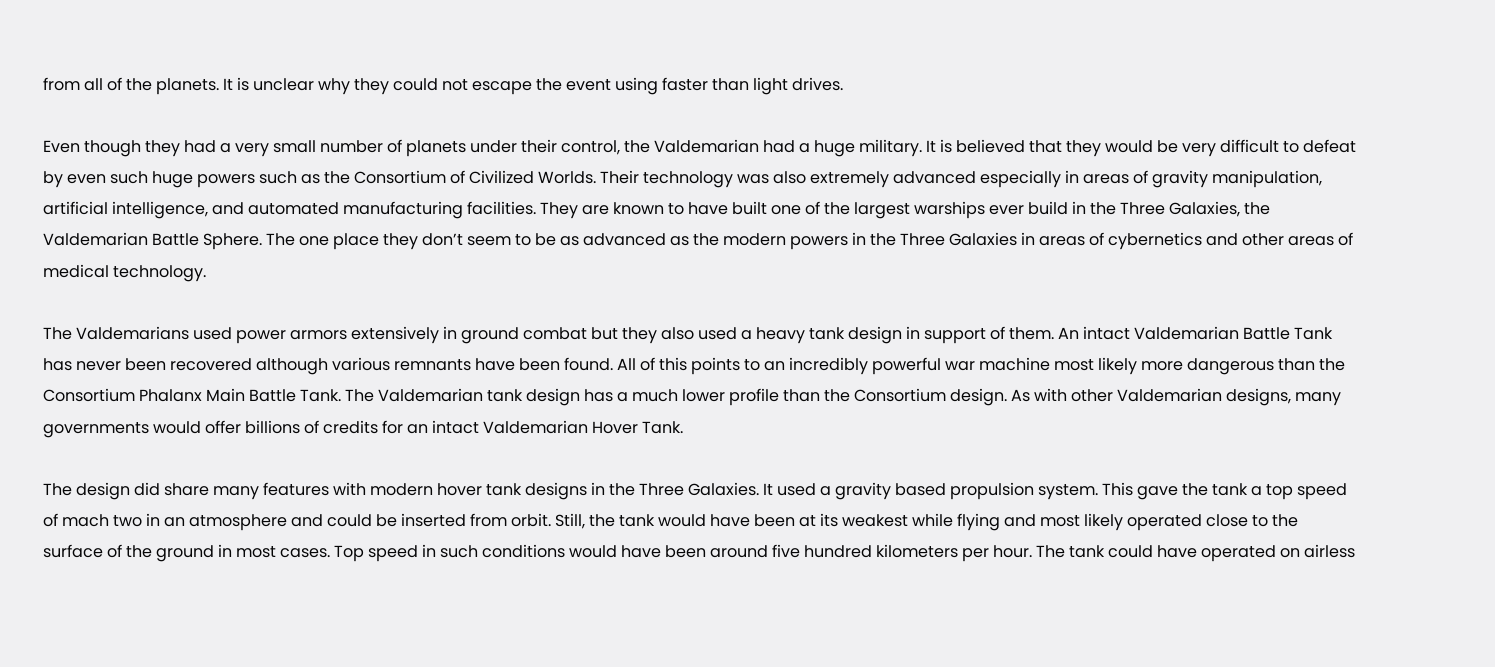from all of the planets. It is unclear why they could not escape the event using faster than light drives.

Even though they had a very small number of planets under their control, the Valdemarian had a huge military. It is believed that they would be very difficult to defeat by even such huge powers such as the Consortium of Civilized Worlds. Their technology was also extremely advanced especially in areas of gravity manipulation, artificial intelligence, and automated manufacturing facilities. They are known to have built one of the largest warships ever build in the Three Galaxies, the Valdemarian Battle Sphere. The one place they don’t seem to be as advanced as the modern powers in the Three Galaxies in areas of cybernetics and other areas of medical technology.

The Valdemarians used power armors extensively in ground combat but they also used a heavy tank design in support of them. An intact Valdemarian Battle Tank has never been recovered although various remnants have been found. All of this points to an incredibly powerful war machine most likely more dangerous than the Consortium Phalanx Main Battle Tank. The Valdemarian tank design has a much lower profile than the Consortium design. As with other Valdemarian designs, many governments would offer billions of credits for an intact Valdemarian Hover Tank.

The design did share many features with modern hover tank designs in the Three Galaxies. It used a gravity based propulsion system. This gave the tank a top speed of mach two in an atmosphere and could be inserted from orbit. Still, the tank would have been at its weakest while flying and most likely operated close to the surface of the ground in most cases. Top speed in such conditions would have been around five hundred kilometers per hour. The tank could have operated on airless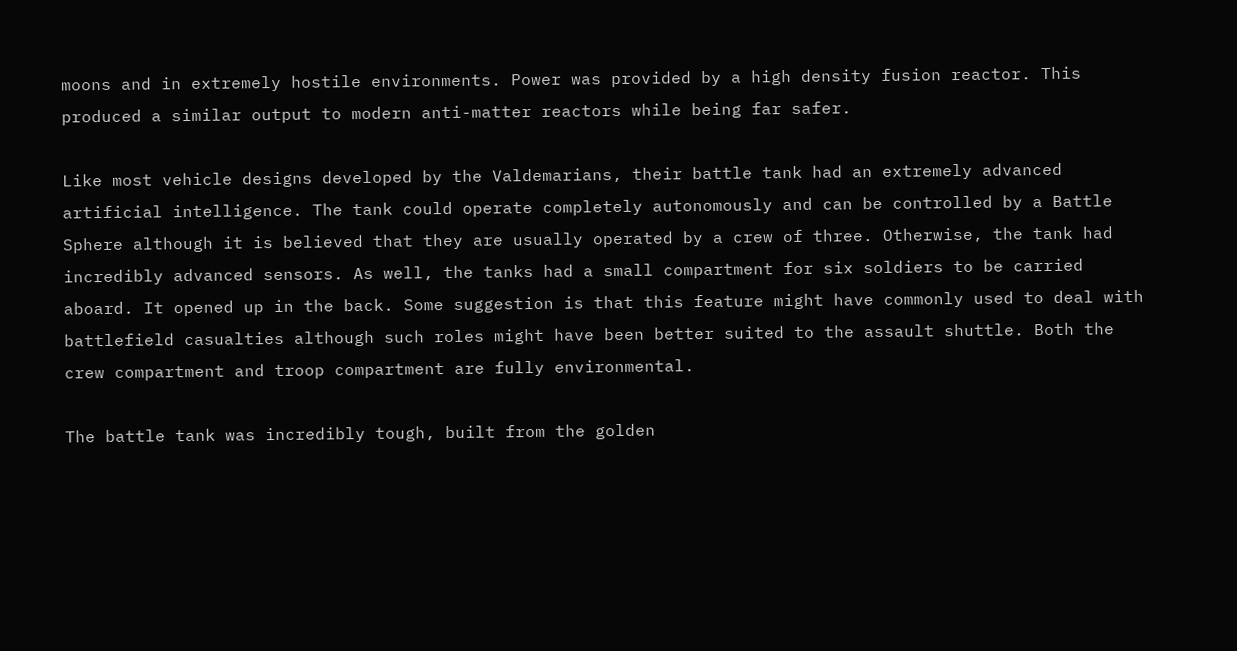moons and in extremely hostile environments. Power was provided by a high density fusion reactor. This produced a similar output to modern anti-matter reactors while being far safer.

Like most vehicle designs developed by the Valdemarians, their battle tank had an extremely advanced artificial intelligence. The tank could operate completely autonomously and can be controlled by a Battle Sphere although it is believed that they are usually operated by a crew of three. Otherwise, the tank had incredibly advanced sensors. As well, the tanks had a small compartment for six soldiers to be carried aboard. It opened up in the back. Some suggestion is that this feature might have commonly used to deal with battlefield casualties although such roles might have been better suited to the assault shuttle. Both the crew compartment and troop compartment are fully environmental.

The battle tank was incredibly tough, built from the golden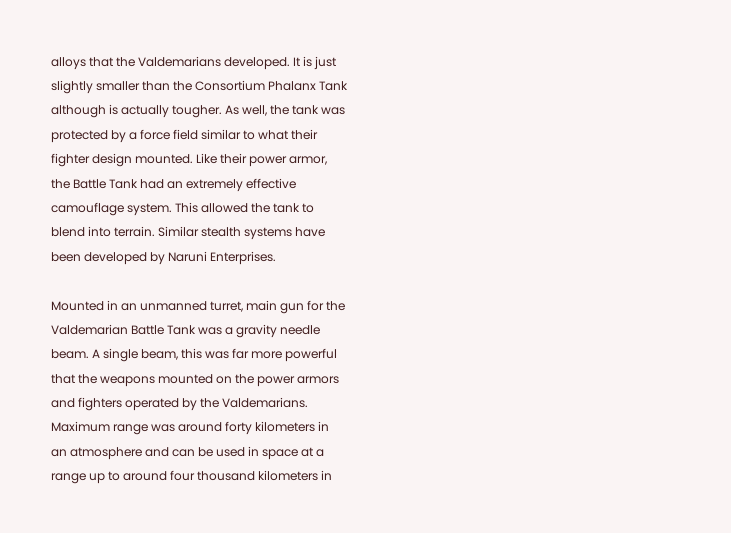alloys that the Valdemarians developed. It is just slightly smaller than the Consortium Phalanx Tank although is actually tougher. As well, the tank was protected by a force field similar to what their fighter design mounted. Like their power armor, the Battle Tank had an extremely effective camouflage system. This allowed the tank to blend into terrain. Similar stealth systems have been developed by Naruni Enterprises.

Mounted in an unmanned turret, main gun for the Valdemarian Battle Tank was a gravity needle beam. A single beam, this was far more powerful that the weapons mounted on the power armors and fighters operated by the Valdemarians. Maximum range was around forty kilometers in an atmosphere and can be used in space at a range up to around four thousand kilometers in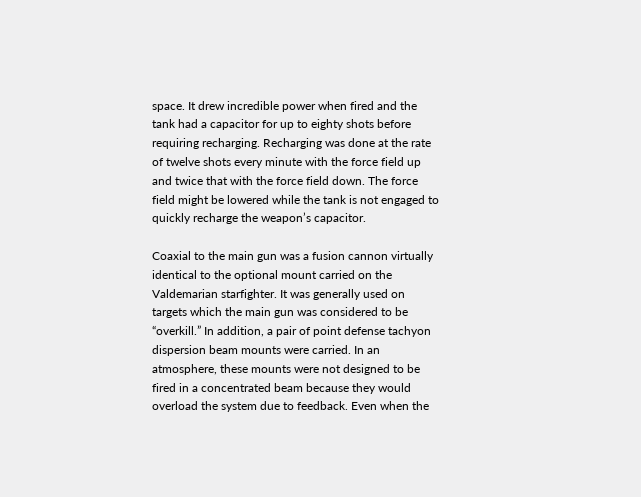space. It drew incredible power when fired and the tank had a capacitor for up to eighty shots before requiring recharging. Recharging was done at the rate of twelve shots every minute with the force field up and twice that with the force field down. The force field might be lowered while the tank is not engaged to quickly recharge the weapon’s capacitor.

Coaxial to the main gun was a fusion cannon virtually identical to the optional mount carried on the Valdemarian starfighter. It was generally used on targets which the main gun was considered to be “overkill.” In addition, a pair of point defense tachyon dispersion beam mounts were carried. In an atmosphere, these mounts were not designed to be fired in a concentrated beam because they would overload the system due to feedback. Even when the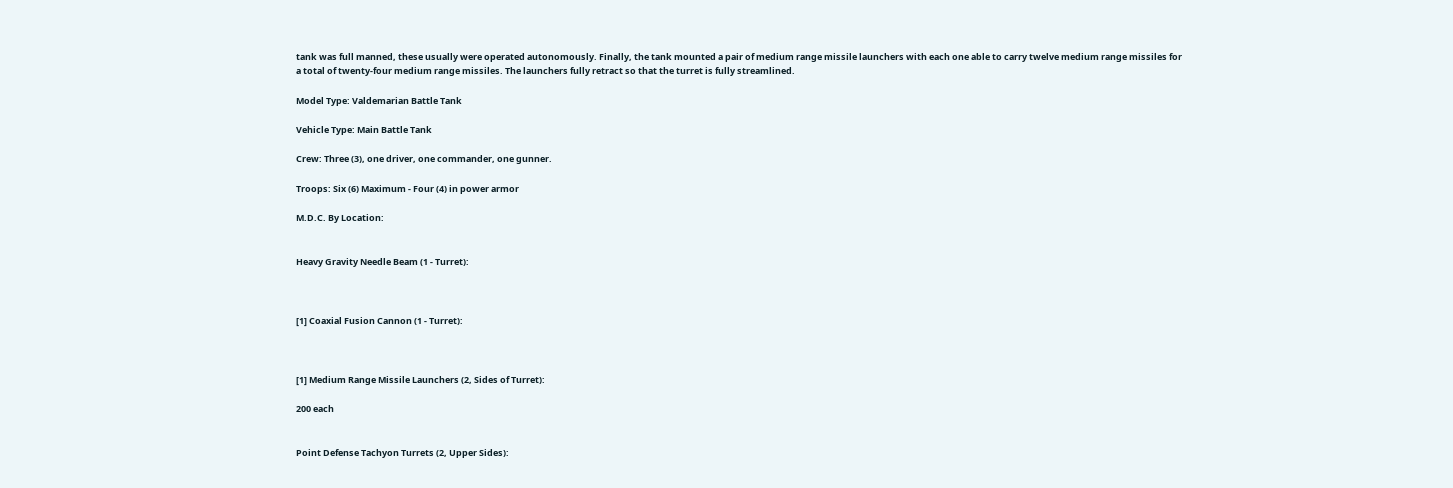tank was full manned, these usually were operated autonomously. Finally, the tank mounted a pair of medium range missile launchers with each one able to carry twelve medium range missiles for a total of twenty-four medium range missiles. The launchers fully retract so that the turret is fully streamlined.

Model Type: Valdemarian Battle Tank

Vehicle Type: Main Battle Tank

Crew: Three (3), one driver, one commander, one gunner.

Troops: Six (6) Maximum - Four (4) in power armor

M.D.C. By Location:


Heavy Gravity Needle Beam (1 - Turret):



[1] Coaxial Fusion Cannon (1 - Turret):



[1] Medium Range Missile Launchers (2, Sides of Turret):

200 each


Point Defense Tachyon Turrets (2, Upper Sides):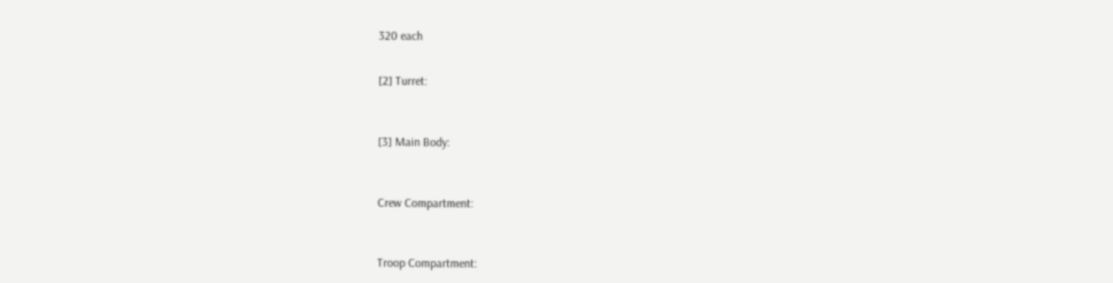320 each


[2] Turret:



[3] Main Body:



Crew Compartment:



Troop Compartment: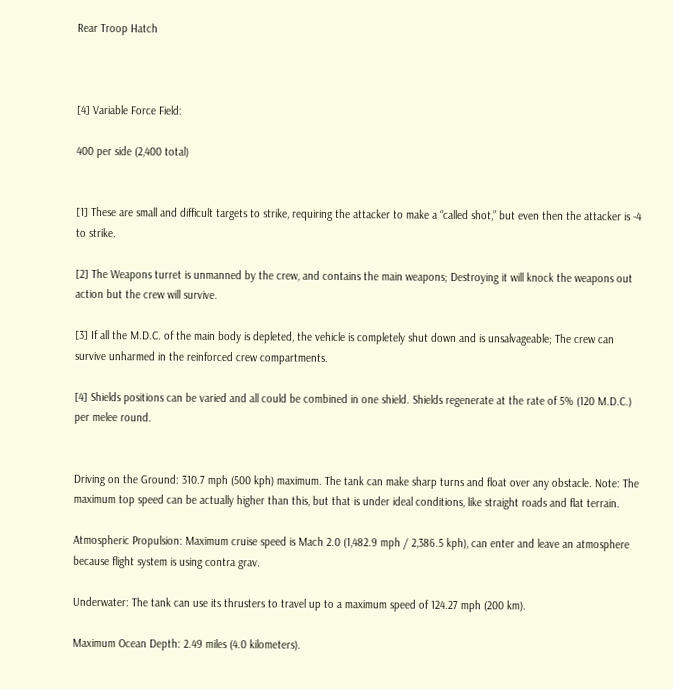Rear Troop Hatch



[4] Variable Force Field:

400 per side (2,400 total)


[1] These are small and difficult targets to strike, requiring the attacker to make a “called shot,” but even then the attacker is -4 to strike.

[2] The Weapons turret is unmanned by the crew, and contains the main weapons; Destroying it will knock the weapons out action but the crew will survive.

[3] If all the M.D.C. of the main body is depleted, the vehicle is completely shut down and is unsalvageable; The crew can survive unharmed in the reinforced crew compartments.

[4] Shields positions can be varied and all could be combined in one shield. Shields regenerate at the rate of 5% (120 M.D.C.) per melee round.


Driving on the Ground: 310.7 mph (500 kph) maximum. The tank can make sharp turns and float over any obstacle. Note: The maximum top speed can be actually higher than this, but that is under ideal conditions, like straight roads and flat terrain.

Atmospheric Propulsion: Maximum cruise speed is Mach 2.0 (1,482.9 mph / 2,386.5 kph), can enter and leave an atmosphere because flight system is using contra grav.

Underwater: The tank can use its thrusters to travel up to a maximum speed of 124.27 mph (200 km).

Maximum Ocean Depth: 2.49 miles (4.0 kilometers).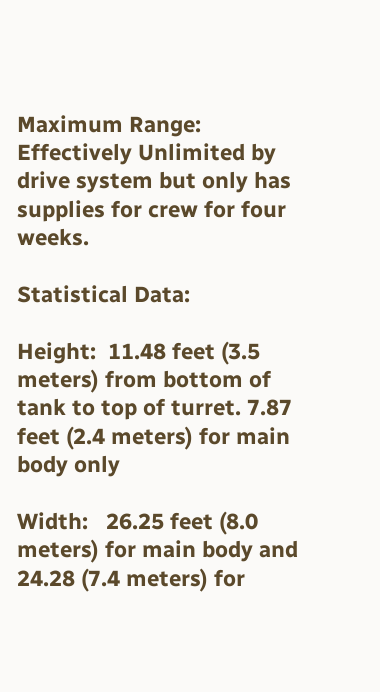Maximum Range: Effectively Unlimited by drive system but only has supplies for crew for four weeks.

Statistical Data:

Height:  11.48 feet (3.5 meters) from bottom of tank to top of turret. 7.87 feet (2.4 meters) for main body only

Width:   26.25 feet (8.0 meters) for main body and 24.28 (7.4 meters) for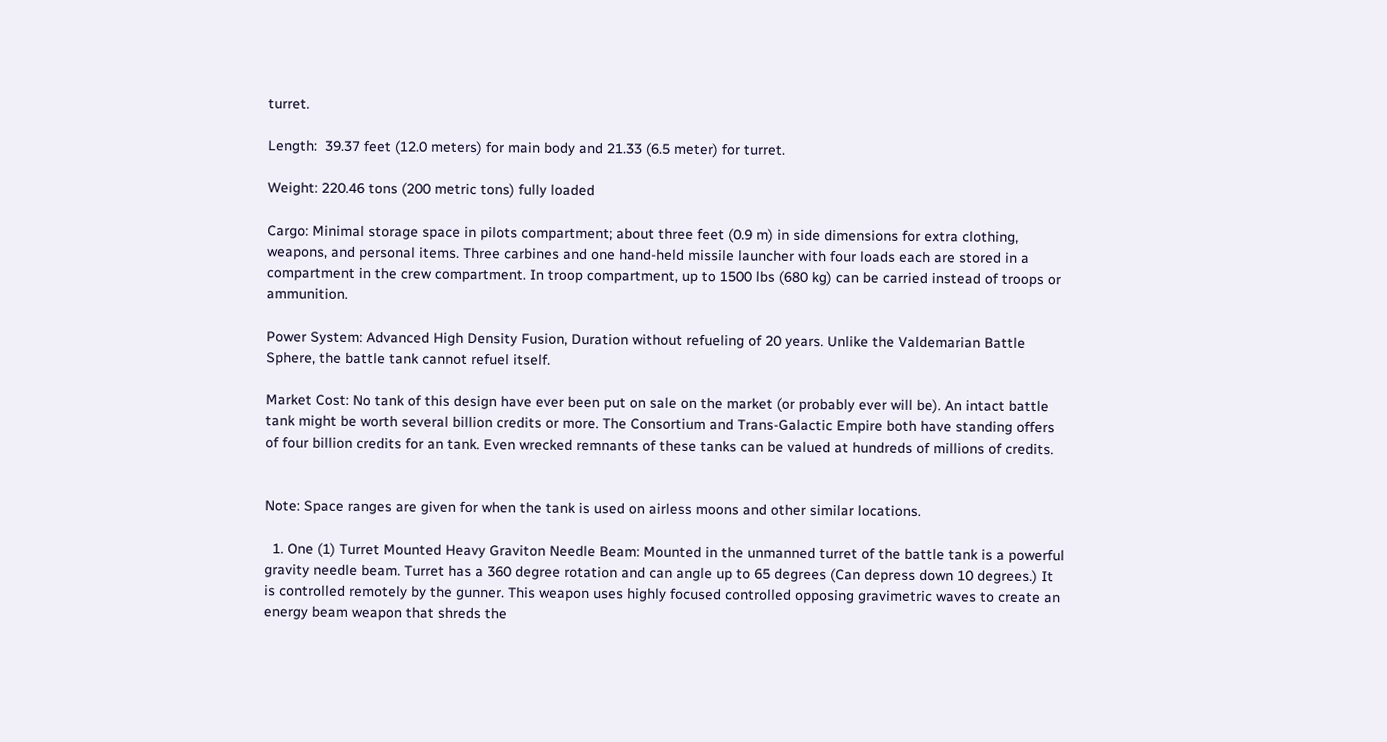turret.

Length:  39.37 feet (12.0 meters) for main body and 21.33 (6.5 meter) for turret.

Weight: 220.46 tons (200 metric tons) fully loaded

Cargo: Minimal storage space in pilots compartment; about three feet (0.9 m) in side dimensions for extra clothing, weapons, and personal items. Three carbines and one hand-held missile launcher with four loads each are stored in a compartment in the crew compartment. In troop compartment, up to 1500 lbs (680 kg) can be carried instead of troops or ammunition.

Power System: Advanced High Density Fusion, Duration without refueling of 20 years. Unlike the Valdemarian Battle Sphere, the battle tank cannot refuel itself.

Market Cost: No tank of this design have ever been put on sale on the market (or probably ever will be). An intact battle tank might be worth several billion credits or more. The Consortium and Trans-Galactic Empire both have standing offers of four billion credits for an tank. Even wrecked remnants of these tanks can be valued at hundreds of millions of credits.


Note: Space ranges are given for when the tank is used on airless moons and other similar locations.

  1. One (1) Turret Mounted Heavy Graviton Needle Beam: Mounted in the unmanned turret of the battle tank is a powerful gravity needle beam. Turret has a 360 degree rotation and can angle up to 65 degrees (Can depress down 10 degrees.) It is controlled remotely by the gunner. This weapon uses highly focused controlled opposing gravimetric waves to create an energy beam weapon that shreds the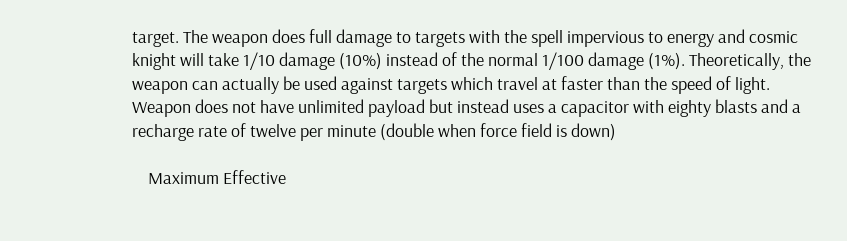target. The weapon does full damage to targets with the spell impervious to energy and cosmic knight will take 1/10 damage (10%) instead of the normal 1/100 damage (1%). Theoretically, the weapon can actually be used against targets which travel at faster than the speed of light. Weapon does not have unlimited payload but instead uses a capacitor with eighty blasts and a recharge rate of twelve per minute (double when force field is down)

    Maximum Effective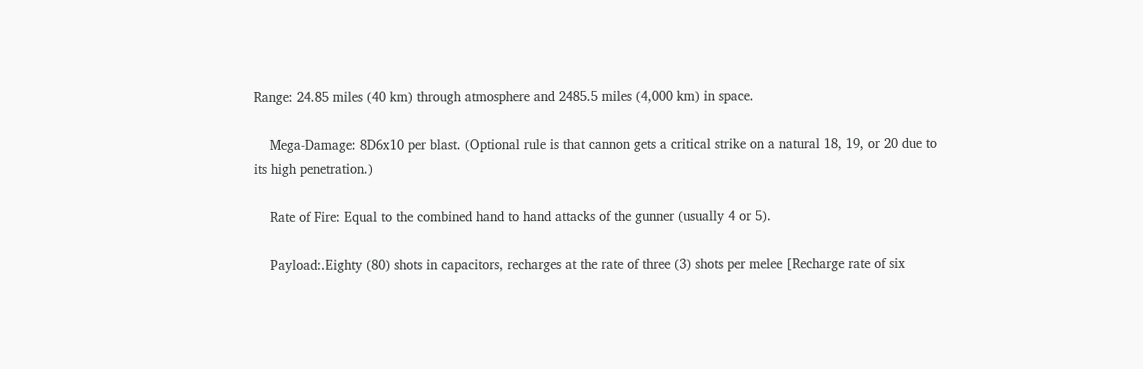Range: 24.85 miles (40 km) through atmosphere and 2485.5 miles (4,000 km) in space.

    Mega-Damage: 8D6x10 per blast. (Optional rule is that cannon gets a critical strike on a natural 18, 19, or 20 due to its high penetration.)

    Rate of Fire: Equal to the combined hand to hand attacks of the gunner (usually 4 or 5).

    Payload:.Eighty (80) shots in capacitors, recharges at the rate of three (3) shots per melee [Recharge rate of six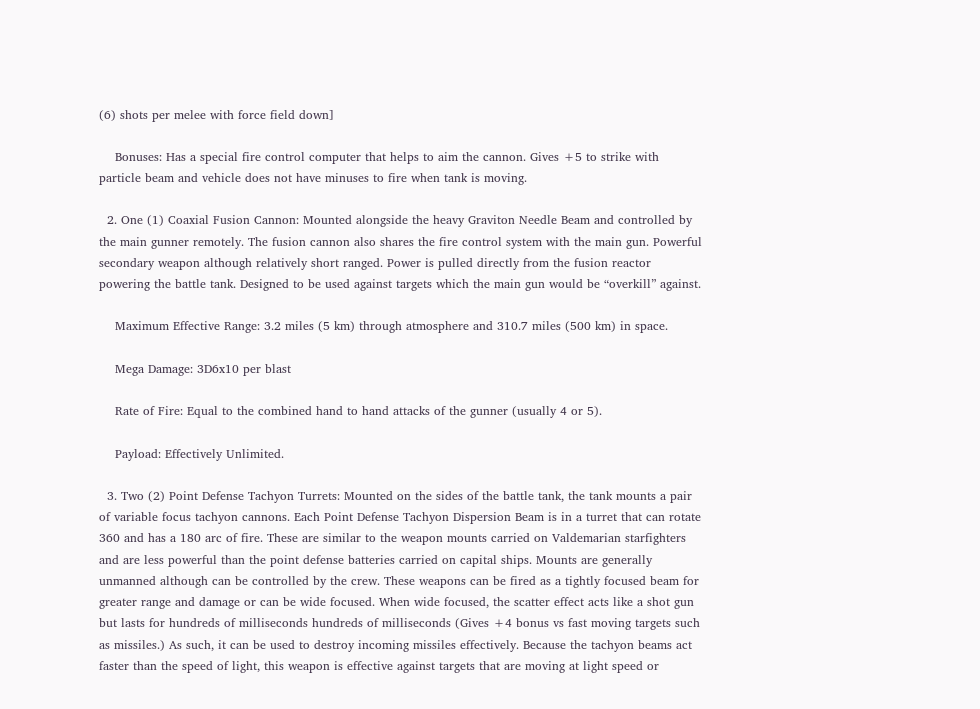(6) shots per melee with force field down]

    Bonuses: Has a special fire control computer that helps to aim the cannon. Gives +5 to strike with particle beam and vehicle does not have minuses to fire when tank is moving.

  2. One (1) Coaxial Fusion Cannon: Mounted alongside the heavy Graviton Needle Beam and controlled by the main gunner remotely. The fusion cannon also shares the fire control system with the main gun. Powerful secondary weapon although relatively short ranged. Power is pulled directly from the fusion reactor powering the battle tank. Designed to be used against targets which the main gun would be “overkill” against.

    Maximum Effective Range: 3.2 miles (5 km) through atmosphere and 310.7 miles (500 km) in space.

    Mega Damage: 3D6x10 per blast

    Rate of Fire: Equal to the combined hand to hand attacks of the gunner (usually 4 or 5).

    Payload: Effectively Unlimited.

  3. Two (2) Point Defense Tachyon Turrets: Mounted on the sides of the battle tank, the tank mounts a pair of variable focus tachyon cannons. Each Point Defense Tachyon Dispersion Beam is in a turret that can rotate 360 and has a 180 arc of fire. These are similar to the weapon mounts carried on Valdemarian starfighters and are less powerful than the point defense batteries carried on capital ships. Mounts are generally unmanned although can be controlled by the crew. These weapons can be fired as a tightly focused beam for greater range and damage or can be wide focused. When wide focused, the scatter effect acts like a shot gun but lasts for hundreds of milliseconds hundreds of milliseconds (Gives +4 bonus vs fast moving targets such as missiles.) As such, it can be used to destroy incoming missiles effectively. Because the tachyon beams act faster than the speed of light, this weapon is effective against targets that are moving at light speed or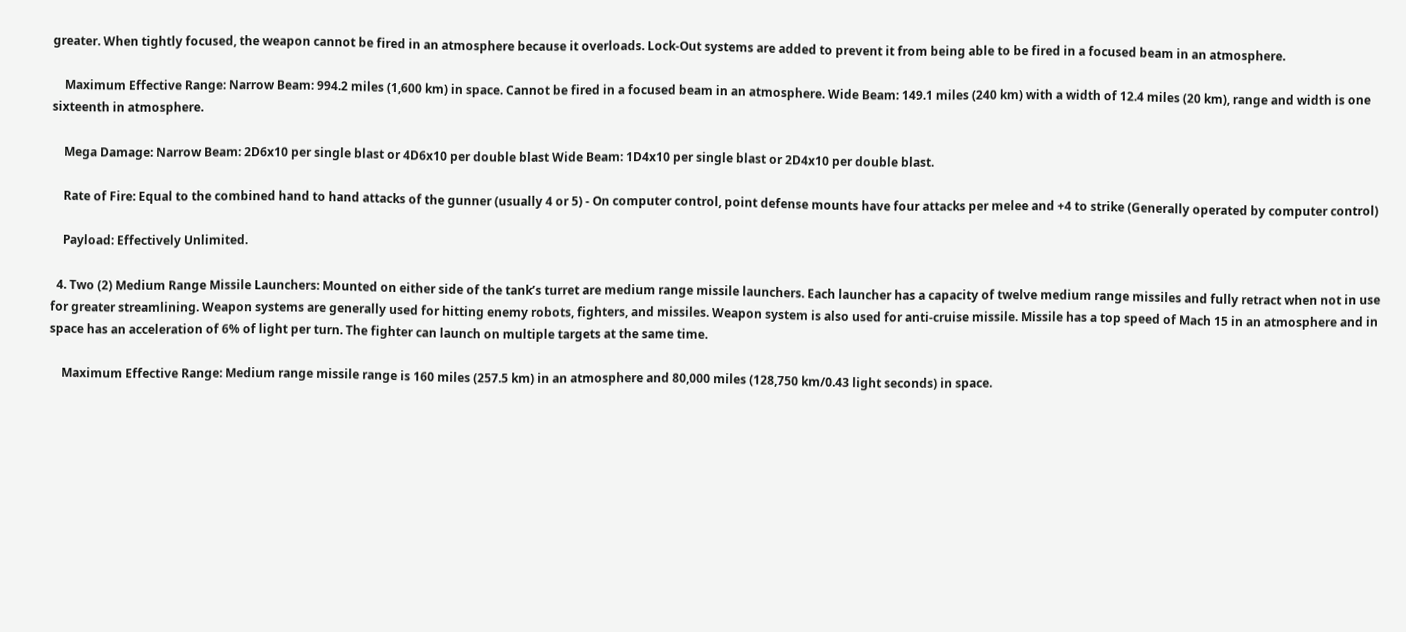greater. When tightly focused, the weapon cannot be fired in an atmosphere because it overloads. Lock-Out systems are added to prevent it from being able to be fired in a focused beam in an atmosphere.

    Maximum Effective Range: Narrow Beam: 994.2 miles (1,600 km) in space. Cannot be fired in a focused beam in an atmosphere. Wide Beam: 149.1 miles (240 km) with a width of 12.4 miles (20 km), range and width is one sixteenth in atmosphere.

    Mega Damage: Narrow Beam: 2D6x10 per single blast or 4D6x10 per double blast Wide Beam: 1D4x10 per single blast or 2D4x10 per double blast.

    Rate of Fire: Equal to the combined hand to hand attacks of the gunner (usually 4 or 5) - On computer control, point defense mounts have four attacks per melee and +4 to strike (Generally operated by computer control)

    Payload: Effectively Unlimited.

  4. Two (2) Medium Range Missile Launchers: Mounted on either side of the tank’s turret are medium range missile launchers. Each launcher has a capacity of twelve medium range missiles and fully retract when not in use for greater streamlining. Weapon systems are generally used for hitting enemy robots, fighters, and missiles. Weapon system is also used for anti-cruise missile. Missile has a top speed of Mach 15 in an atmosphere and in space has an acceleration of 6% of light per turn. The fighter can launch on multiple targets at the same time.

    Maximum Effective Range: Medium range missile range is 160 miles (257.5 km) in an atmosphere and 80,000 miles (128,750 km/0.43 light seconds) in space.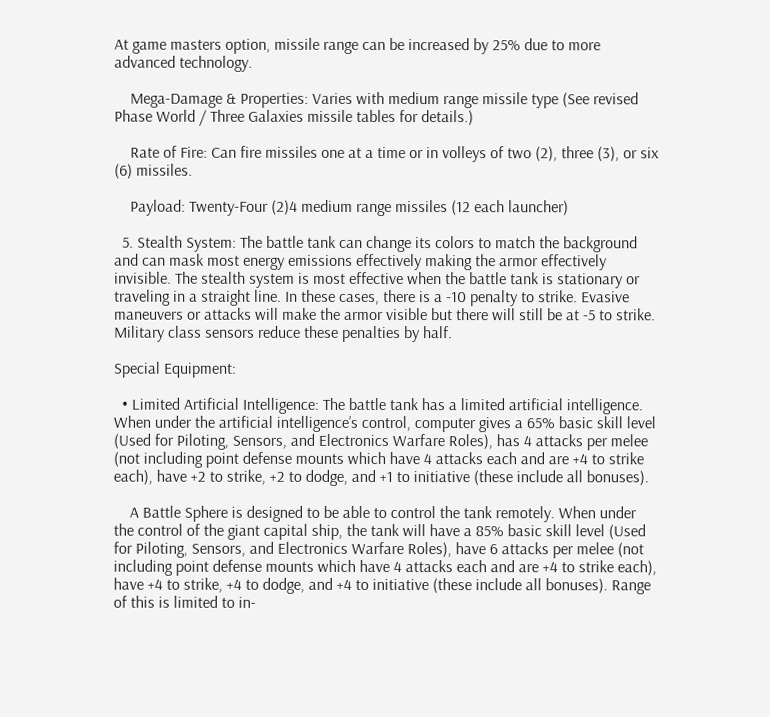At game masters option, missile range can be increased by 25% due to more advanced technology.

    Mega-Damage & Properties: Varies with medium range missile type (See revised Phase World / Three Galaxies missile tables for details.)

    Rate of Fire: Can fire missiles one at a time or in volleys of two (2), three (3), or six (6) missiles.

    Payload: Twenty-Four (2)4 medium range missiles (12 each launcher)

  5. Stealth System: The battle tank can change its colors to match the background and can mask most energy emissions effectively making the armor effectively invisible. The stealth system is most effective when the battle tank is stationary or traveling in a straight line. In these cases, there is a -10 penalty to strike. Evasive maneuvers or attacks will make the armor visible but there will still be at -5 to strike. Military class sensors reduce these penalties by half.

Special Equipment:

  • Limited Artificial Intelligence: The battle tank has a limited artificial intelligence. When under the artificial intelligence’s control, computer gives a 65% basic skill level (Used for Piloting, Sensors, and Electronics Warfare Roles), has 4 attacks per melee (not including point defense mounts which have 4 attacks each and are +4 to strike each), have +2 to strike, +2 to dodge, and +1 to initiative (these include all bonuses).

    A Battle Sphere is designed to be able to control the tank remotely. When under the control of the giant capital ship, the tank will have a 85% basic skill level (Used for Piloting, Sensors, and Electronics Warfare Roles), have 6 attacks per melee (not including point defense mounts which have 4 attacks each and are +4 to strike each), have +4 to strike, +4 to dodge, and +4 to initiative (these include all bonuses). Range of this is limited to in-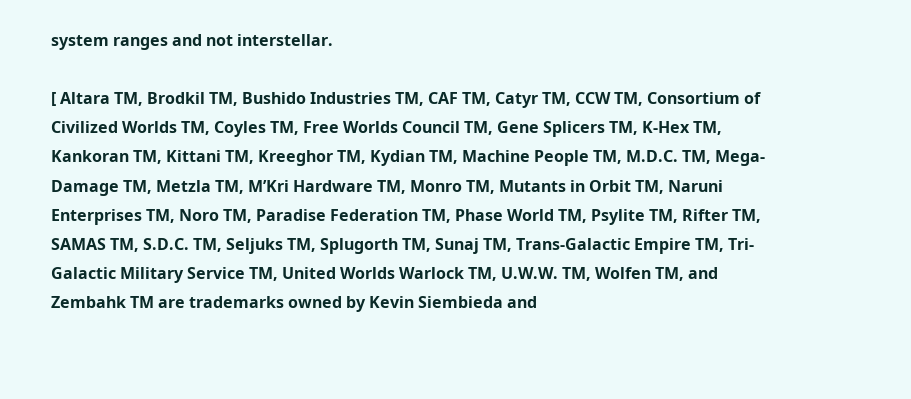system ranges and not interstellar.

[ Altara TM, Brodkil TM, Bushido Industries TM, CAF TM, Catyr TM, CCW TM, Consortium of Civilized Worlds TM, Coyles TM, Free Worlds Council TM, Gene Splicers TM, K-Hex TM, Kankoran TM, Kittani TM, Kreeghor TM, Kydian TM, Machine People TM, M.D.C. TM, Mega-Damage TM, Metzla TM, M’Kri Hardware TM, Monro TM, Mutants in Orbit TM, Naruni Enterprises TM, Noro TM, Paradise Federation TM, Phase World TM, Psylite TM, Rifter TM, SAMAS TM, S.D.C. TM, Seljuks TM, Splugorth TM, Sunaj TM, Trans-Galactic Empire TM, Tri-Galactic Military Service TM, United Worlds Warlock TM, U.W.W. TM, Wolfen TM, and Zembahk TM are trademarks owned by Kevin Siembieda and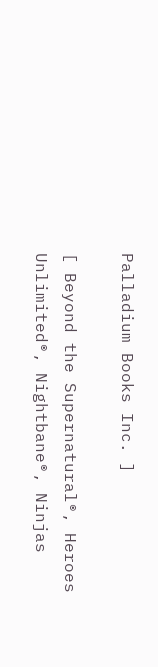Palladium Books Inc. ]

[ Beyond the Supernatural®, Heroes Unlimited®, Nightbane®, Ninjas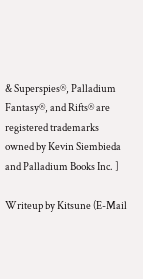& Superspies®, Palladium Fantasy®, and Rifts® are registered trademarks owned by Kevin Siembieda and Palladium Books Inc. ]

Writeup by Kitsune (E-Mail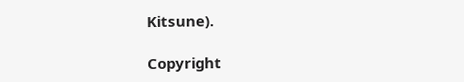Kitsune).

Copyright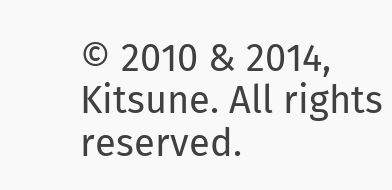© 2010 & 2014, Kitsune. All rights reserved.